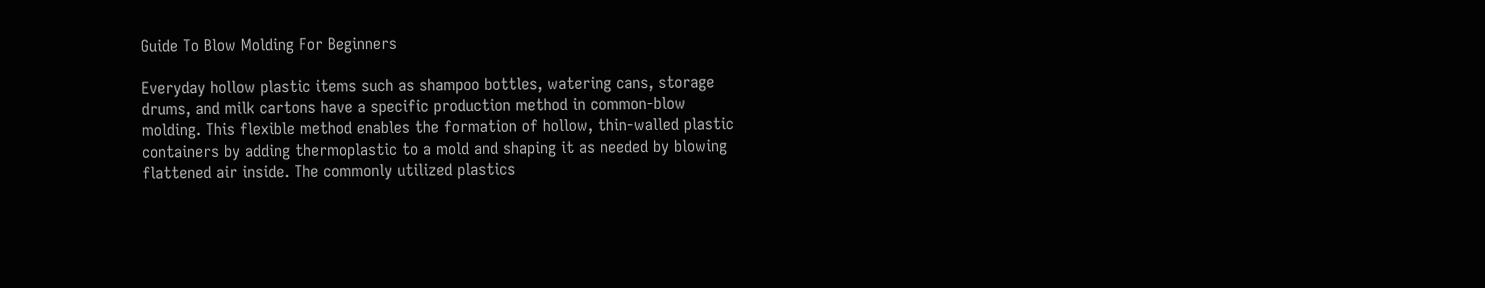Guide To Blow Molding For Beginners

Everyday hollow plastic items such as shampoo bottles, watering cans, storage drums, and milk cartons have a specific production method in common-blow molding. This flexible method enables the formation of hollow, thin-walled plastic containers by adding thermoplastic to a mold and shaping it as needed by blowing flattened air inside. The commonly utilized plastics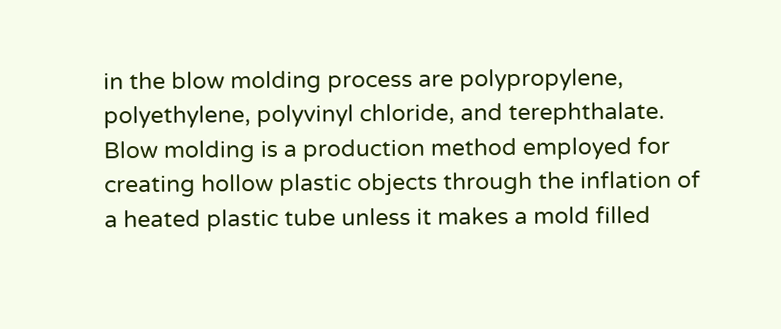in the blow molding process are polypropylene, polyethylene, polyvinyl chloride, and terephthalate. Blow molding is a production method employed for creating hollow plastic objects through the inflation of a heated plastic tube unless it makes a mold filled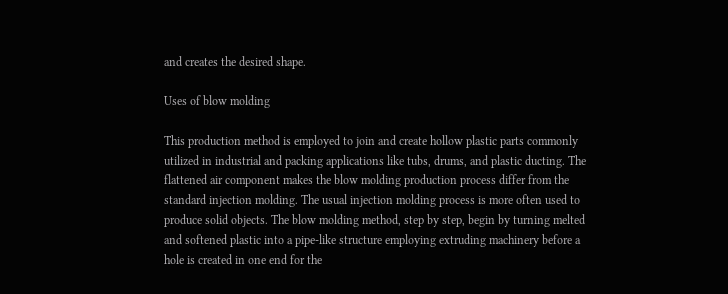and creates the desired shape.

Uses of blow molding

This production method is employed to join and create hollow plastic parts commonly utilized in industrial and packing applications like tubs, drums, and plastic ducting. The flattened air component makes the blow molding production process differ from the standard injection molding. The usual injection molding process is more often used to produce solid objects. The blow molding method, step by step, begin by turning melted and softened plastic into a pipe-like structure employing extruding machinery before a hole is created in one end for the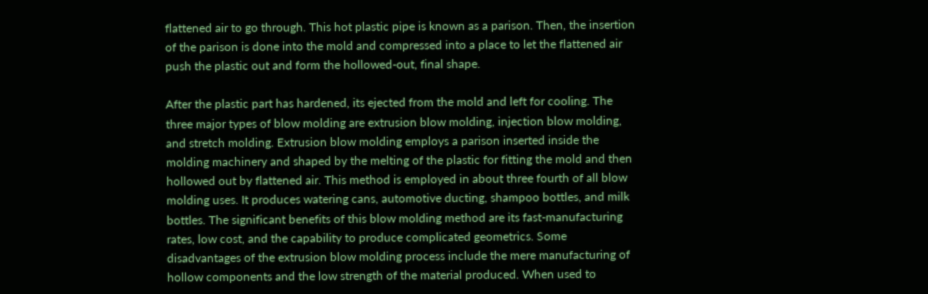flattened air to go through. This hot plastic pipe is known as a parison. Then, the insertion of the parison is done into the mold and compressed into a place to let the flattened air push the plastic out and form the hollowed-out, final shape.

After the plastic part has hardened, its ejected from the mold and left for cooling. The three major types of blow molding are extrusion blow molding, injection blow molding, and stretch molding. Extrusion blow molding employs a parison inserted inside the molding machinery and shaped by the melting of the plastic for fitting the mold and then hollowed out by flattened air. This method is employed in about three fourth of all blow molding uses. It produces watering cans, automotive ducting, shampoo bottles, and milk bottles. The significant benefits of this blow molding method are its fast-manufacturing rates, low cost, and the capability to produce complicated geometrics. Some disadvantages of the extrusion blow molding process include the mere manufacturing of hollow components and the low strength of the material produced. When used to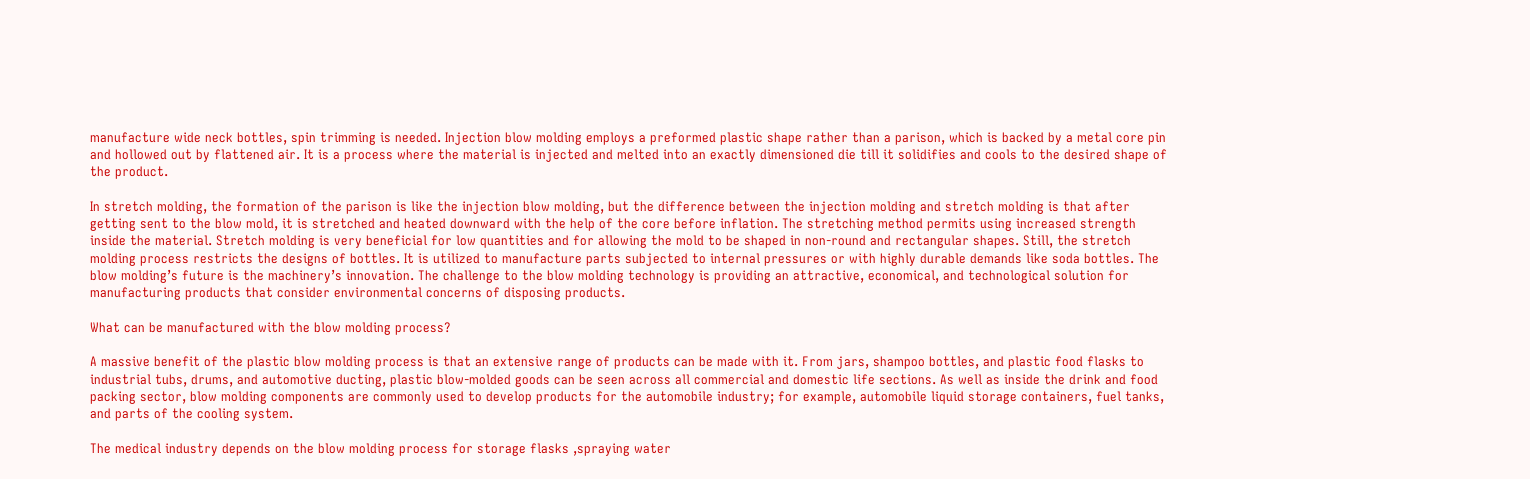manufacture wide neck bottles, spin trimming is needed. Injection blow molding employs a preformed plastic shape rather than a parison, which is backed by a metal core pin and hollowed out by flattened air. It is a process where the material is injected and melted into an exactly dimensioned die till it solidifies and cools to the desired shape of the product.

In stretch molding, the formation of the parison is like the injection blow molding, but the difference between the injection molding and stretch molding is that after getting sent to the blow mold, it is stretched and heated downward with the help of the core before inflation. The stretching method permits using increased strength inside the material. Stretch molding is very beneficial for low quantities and for allowing the mold to be shaped in non-round and rectangular shapes. Still, the stretch molding process restricts the designs of bottles. It is utilized to manufacture parts subjected to internal pressures or with highly durable demands like soda bottles. The blow molding’s future is the machinery’s innovation. The challenge to the blow molding technology is providing an attractive, economical, and technological solution for manufacturing products that consider environmental concerns of disposing products.

What can be manufactured with the blow molding process?

A massive benefit of the plastic blow molding process is that an extensive range of products can be made with it. From jars, shampoo bottles, and plastic food flasks to industrial tubs, drums, and automotive ducting, plastic blow-molded goods can be seen across all commercial and domestic life sections. As well as inside the drink and food packing sector, blow molding components are commonly used to develop products for the automobile industry; for example, automobile liquid storage containers, fuel tanks, and parts of the cooling system.

The medical industry depends on the blow molding process for storage flasks ,spraying water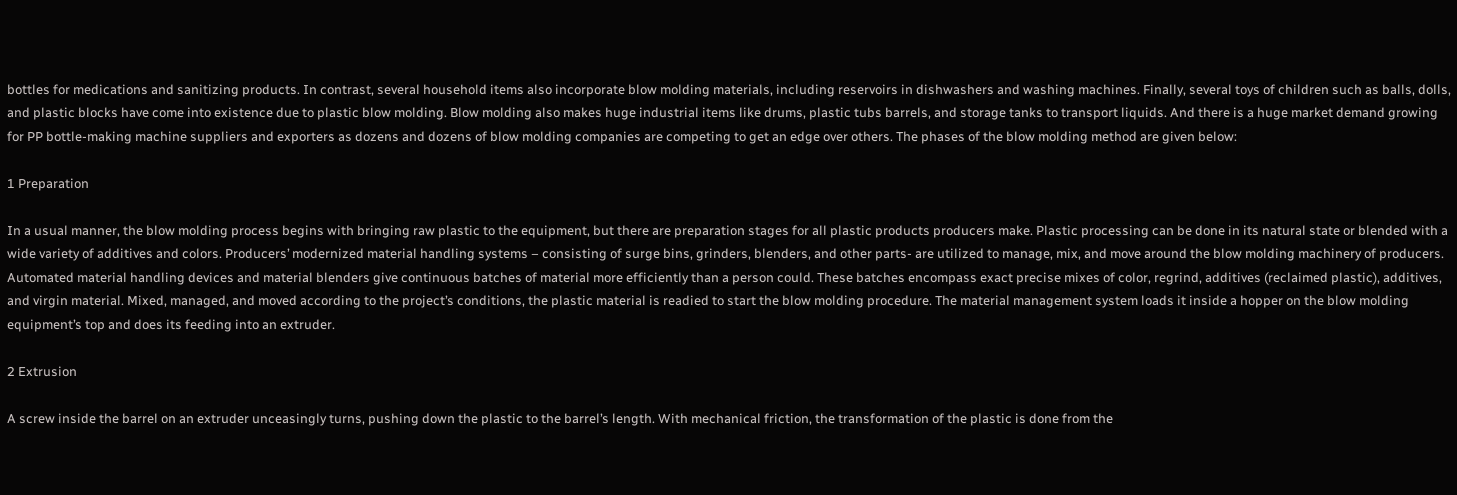bottles for medications and sanitizing products. In contrast, several household items also incorporate blow molding materials, including reservoirs in dishwashers and washing machines. Finally, several toys of children such as balls, dolls, and plastic blocks have come into existence due to plastic blow molding. Blow molding also makes huge industrial items like drums, plastic tubs barrels, and storage tanks to transport liquids. And there is a huge market demand growing for PP bottle-making machine suppliers and exporters as dozens and dozens of blow molding companies are competing to get an edge over others. The phases of the blow molding method are given below:

1 Preparation

In a usual manner, the blow molding process begins with bringing raw plastic to the equipment, but there are preparation stages for all plastic products producers make. Plastic processing can be done in its natural state or blended with a wide variety of additives and colors. Producers’ modernized material handling systems – consisting of surge bins, grinders, blenders, and other parts- are utilized to manage, mix, and move around the blow molding machinery of producers. Automated material handling devices and material blenders give continuous batches of material more efficiently than a person could. These batches encompass exact precise mixes of color, regrind, additives (reclaimed plastic), additives, and virgin material. Mixed, managed, and moved according to the project’s conditions, the plastic material is readied to start the blow molding procedure. The material management system loads it inside a hopper on the blow molding equipment’s top and does its feeding into an extruder.

2 Extrusion

A screw inside the barrel on an extruder unceasingly turns, pushing down the plastic to the barrel’s length. With mechanical friction, the transformation of the plastic is done from the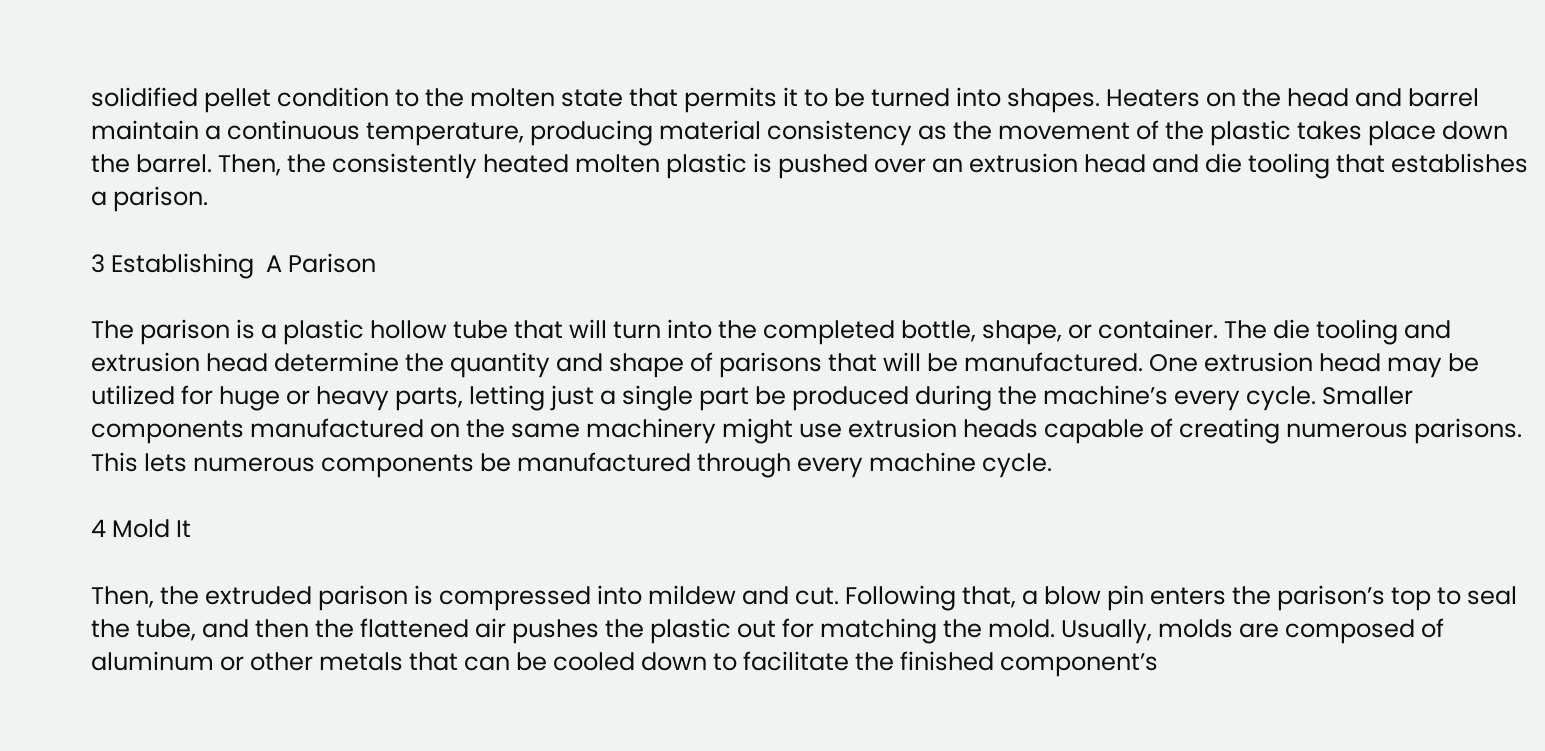solidified pellet condition to the molten state that permits it to be turned into shapes. Heaters on the head and barrel maintain a continuous temperature, producing material consistency as the movement of the plastic takes place down the barrel. Then, the consistently heated molten plastic is pushed over an extrusion head and die tooling that establishes a parison.

3 Establishing  A Parison

The parison is a plastic hollow tube that will turn into the completed bottle, shape, or container. The die tooling and extrusion head determine the quantity and shape of parisons that will be manufactured. One extrusion head may be utilized for huge or heavy parts, letting just a single part be produced during the machine’s every cycle. Smaller components manufactured on the same machinery might use extrusion heads capable of creating numerous parisons. This lets numerous components be manufactured through every machine cycle.

4 Mold It

Then, the extruded parison is compressed into mildew and cut. Following that, a blow pin enters the parison’s top to seal the tube, and then the flattened air pushes the plastic out for matching the mold. Usually, molds are composed of aluminum or other metals that can be cooled down to facilitate the finished component’s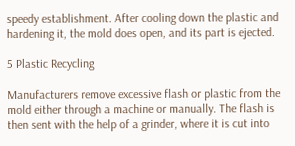speedy establishment. After cooling down the plastic and hardening it, the mold does open, and its part is ejected.

5 Plastic Recycling

Manufacturers remove excessive flash or plastic from the mold either through a machine or manually. The flash is then sent with the help of a grinder, where it is cut into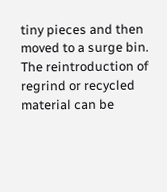tiny pieces and then moved to a surge bin. The reintroduction of regrind or recycled material can be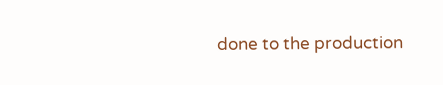done to the production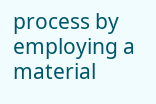process by employing a material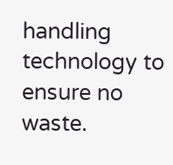handling technology to ensure no waste.